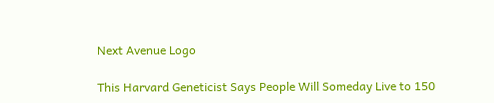Next Avenue Logo

This Harvard Geneticist Says People Will Someday Live to 150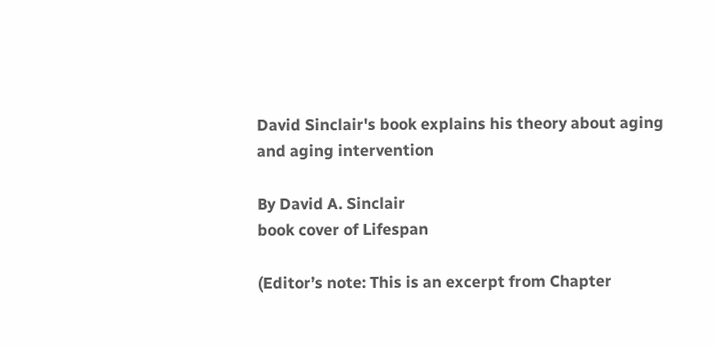David Sinclair's book explains his theory about aging and aging intervention

By David A. Sinclair
book cover of Lifespan

(Editor’s note: This is an excerpt from Chapter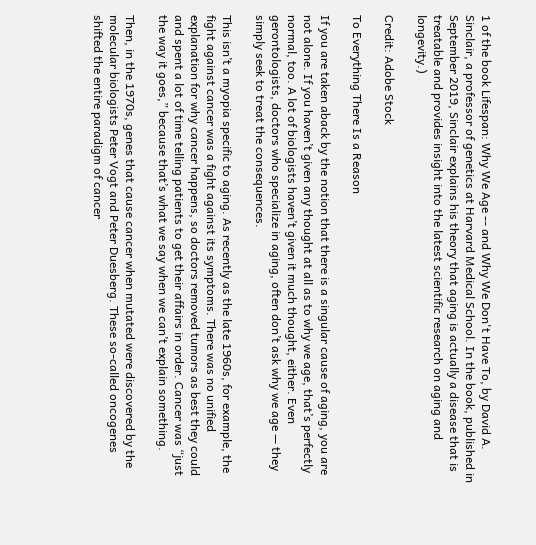1 of the book Lifespan: Why We Age -- and Why We Don't Have To, by David A. Sinclair, a professor of genetics at Harvard Medical School. In the book, published in September 2019, Sinclair explains his theory that aging is actually a disease that is treatable and provides insight into the latest scientific research on aging and longevity.)

Credit: Adobe Stock

To Everything There Is a Reason

If you are taken aback by the notion that there is a singular cause of aging, you are not alone. If you haven’t given any thought at all as to why we age, that’s perfectly normal, too. A lot of biologists haven’t given it much thought, either. Even gerontologists, doctors who specialize in aging, often don’t ask why we age — they simply seek to treat the consequences.

This isn’t a myopia specific to aging. As recently as the late 1960s, for example, the fight against cancer was a fight against its symptoms. There was no unified explanation for why cancer happens, so doctors removed tumors as best they could and spent a lot of time telling patients to get their affairs in order. Cancer was “just the way it goes,” because that’s what we say when we can’t explain something.

Then, in the 1970s, genes that cause cancer when mutated were discovered by the molecular biologists Peter Vogt and Peter Duesberg. These so-called oncogenes shifted the entire paradigm of cancer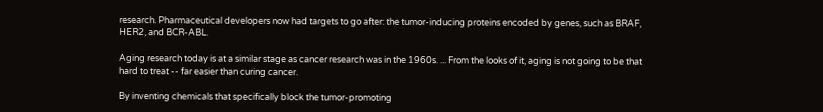research. Pharmaceutical developers now had targets to go after: the tumor-inducing proteins encoded by genes, such as BRAF, HER2, and BCR-ABL.

Aging research today is at a similar stage as cancer research was in the 1960s. ... From the looks of it, aging is not going to be that hard to treat -- far easier than curing cancer.

By inventing chemicals that specifically block the tumor-promoting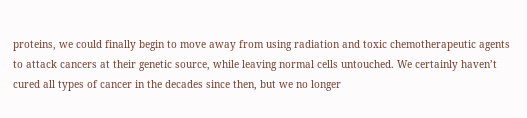proteins, we could finally begin to move away from using radiation and toxic chemotherapeutic agents to attack cancers at their genetic source, while leaving normal cells untouched. We certainly haven’t cured all types of cancer in the decades since then, but we no longer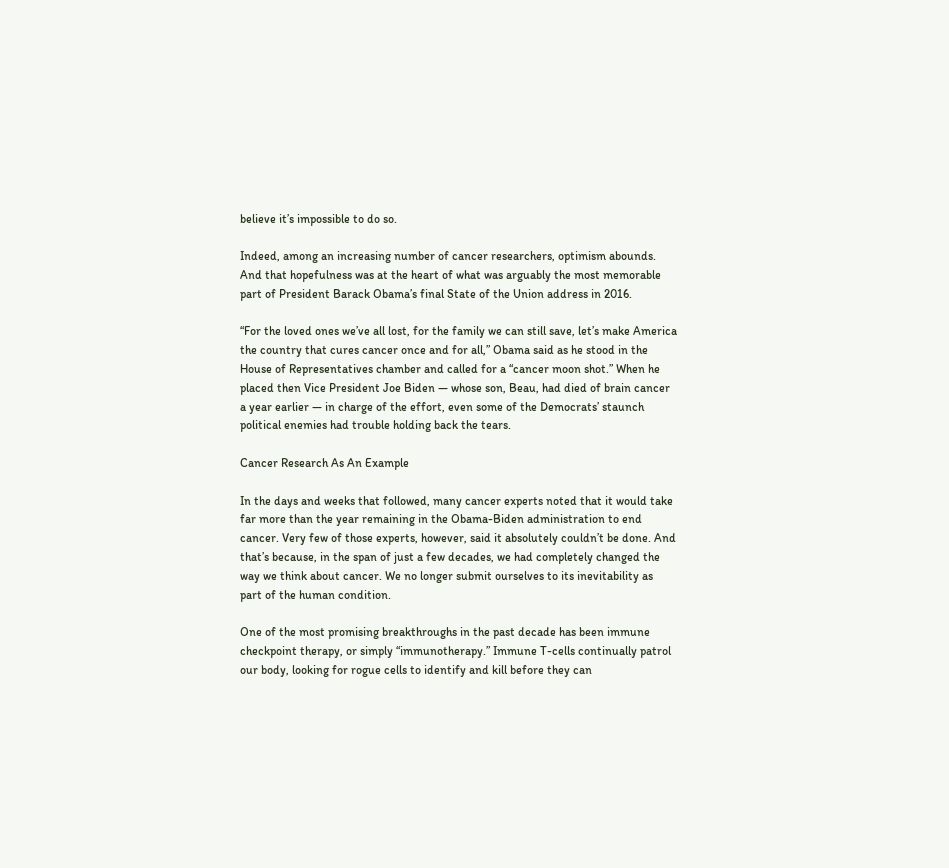believe it’s impossible to do so.

Indeed, among an increasing number of cancer researchers, optimism abounds. And that hopefulness was at the heart of what was arguably the most memorable part of President Barack Obama’s final State of the Union address in 2016.

“For the loved ones we’ve all lost, for the family we can still save, let’s make America the country that cures cancer once and for all,” Obama said as he stood in the House of Representatives chamber and called for a “cancer moon shot.” When he placed then Vice President Joe Biden — whose son, Beau, had died of brain cancer a year earlier — in charge of the effort, even some of the Democrats’ staunch political enemies had trouble holding back the tears.

Cancer Research As An Example

In the days and weeks that followed, many cancer experts noted that it would take far more than the year remaining in the Obama-Biden administration to end cancer. Very few of those experts, however, said it absolutely couldn’t be done. And that’s because, in the span of just a few decades, we had completely changed the way we think about cancer. We no longer submit ourselves to its inevitability as part of the human condition.

One of the most promising breakthroughs in the past decade has been immune checkpoint therapy, or simply “immunotherapy.” Immune T-cells continually patrol our body, looking for rogue cells to identify and kill before they can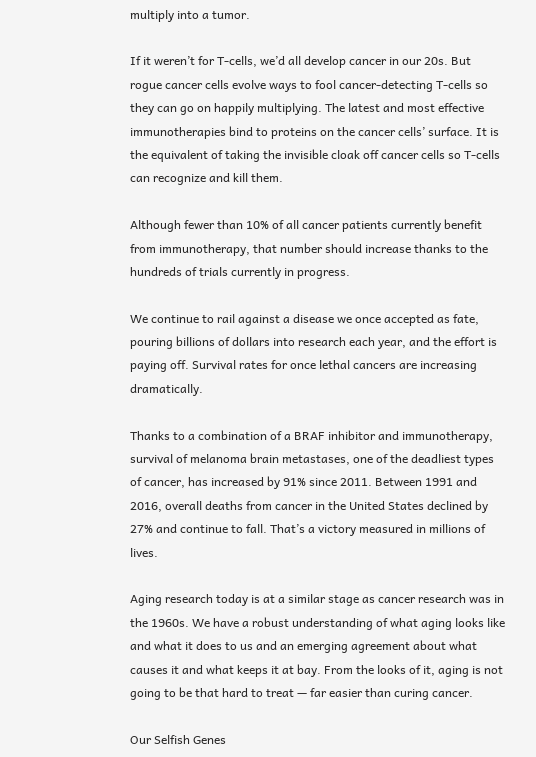multiply into a tumor.

If it weren’t for T-cells, we’d all develop cancer in our 20s. But rogue cancer cells evolve ways to fool cancer-detecting T-cells so they can go on happily multiplying. The latest and most effective immunotherapies bind to proteins on the cancer cells’ surface. It is the equivalent of taking the invisible cloak off cancer cells so T-cells can recognize and kill them.

Although fewer than 10% of all cancer patients currently benefit from immunotherapy, that number should increase thanks to the hundreds of trials currently in progress.

We continue to rail against a disease we once accepted as fate, pouring billions of dollars into research each year, and the effort is paying off. Survival rates for once lethal cancers are increasing dramatically.

Thanks to a combination of a BRAF inhibitor and immunotherapy, survival of melanoma brain metastases, one of the deadliest types of cancer, has increased by 91% since 2011. Between 1991 and 2016, overall deaths from cancer in the United States declined by 27% and continue to fall. That’s a victory measured in millions of lives.

Aging research today is at a similar stage as cancer research was in the 1960s. We have a robust understanding of what aging looks like and what it does to us and an emerging agreement about what causes it and what keeps it at bay. From the looks of it, aging is not going to be that hard to treat — far easier than curing cancer.

Our Selfish Genes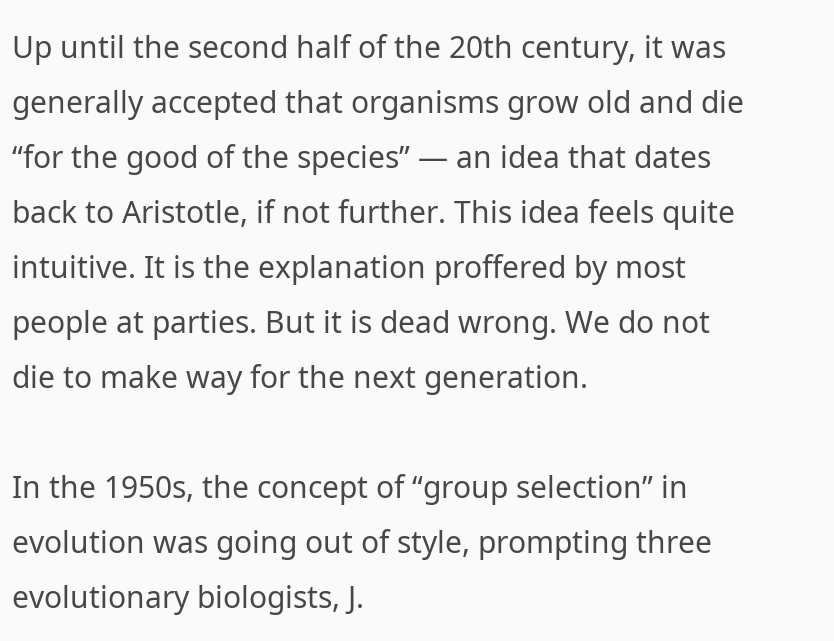Up until the second half of the 20th century, it was generally accepted that organisms grow old and die “for the good of the species” — an idea that dates back to Aristotle, if not further. This idea feels quite intuitive. It is the explanation proffered by most people at parties. But it is dead wrong. We do not die to make way for the next generation.

In the 1950s, the concept of “group selection” in evolution was going out of style, prompting three evolutionary biologists, J.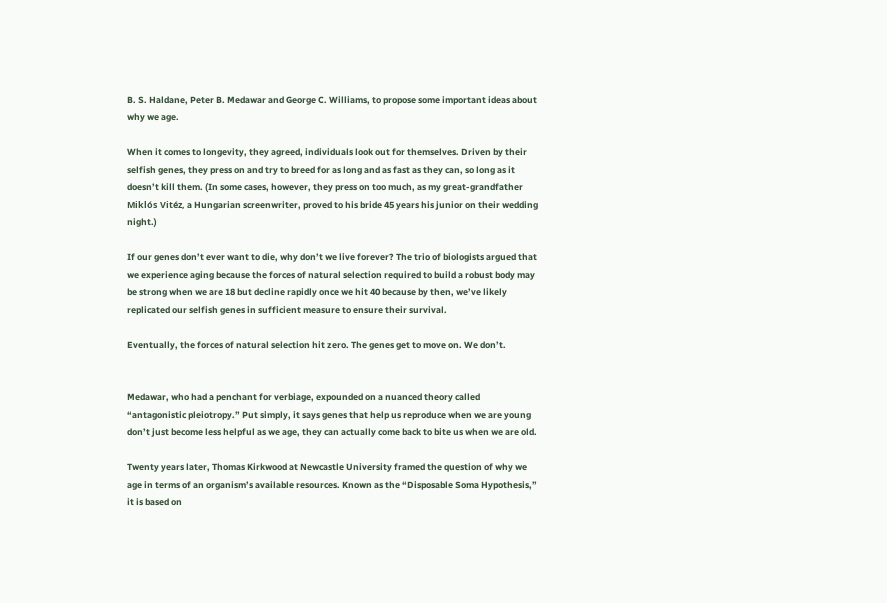B. S. Haldane, Peter B. Medawar and George C. Williams, to propose some important ideas about why we age.

When it comes to longevity, they agreed, individuals look out for themselves. Driven by their selfish genes, they press on and try to breed for as long and as fast as they can, so long as it doesn’t kill them. (In some cases, however, they press on too much, as my great-grandfather Miklós Vitéz, a Hungarian screenwriter, proved to his bride 45 years his junior on their wedding night.)

If our genes don’t ever want to die, why don’t we live forever? The trio of biologists argued that we experience aging because the forces of natural selection required to build a robust body may be strong when we are 18 but decline rapidly once we hit 40 because by then, we’ve likely replicated our selfish genes in sufficient measure to ensure their survival.

Eventually, the forces of natural selection hit zero. The genes get to move on. We don’t.


Medawar, who had a penchant for verbiage, expounded on a nuanced theory called “antagonistic pleiotropy.” Put simply, it says genes that help us reproduce when we are young don’t just become less helpful as we age, they can actually come back to bite us when we are old.

Twenty years later, Thomas Kirkwood at Newcastle University framed the question of why we age in terms of an organism’s available resources. Known as the “Disposable Soma Hypothesis,” it is based on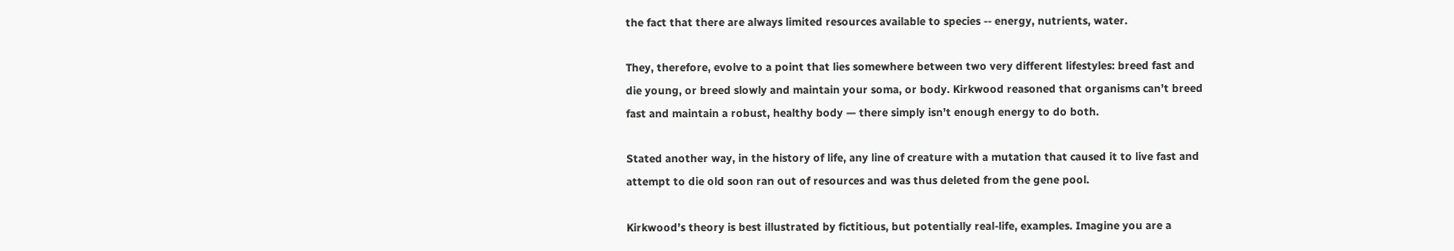the fact that there are always limited resources available to species -- energy, nutrients, water.

They, therefore, evolve to a point that lies somewhere between two very different lifestyles: breed fast and die young, or breed slowly and maintain your soma, or body. Kirkwood reasoned that organisms can’t breed fast and maintain a robust, healthy body — there simply isn’t enough energy to do both.

Stated another way, in the history of life, any line of creature with a mutation that caused it to live fast and attempt to die old soon ran out of resources and was thus deleted from the gene pool.

Kirkwood’s theory is best illustrated by fictitious, but potentially real-life, examples. Imagine you are a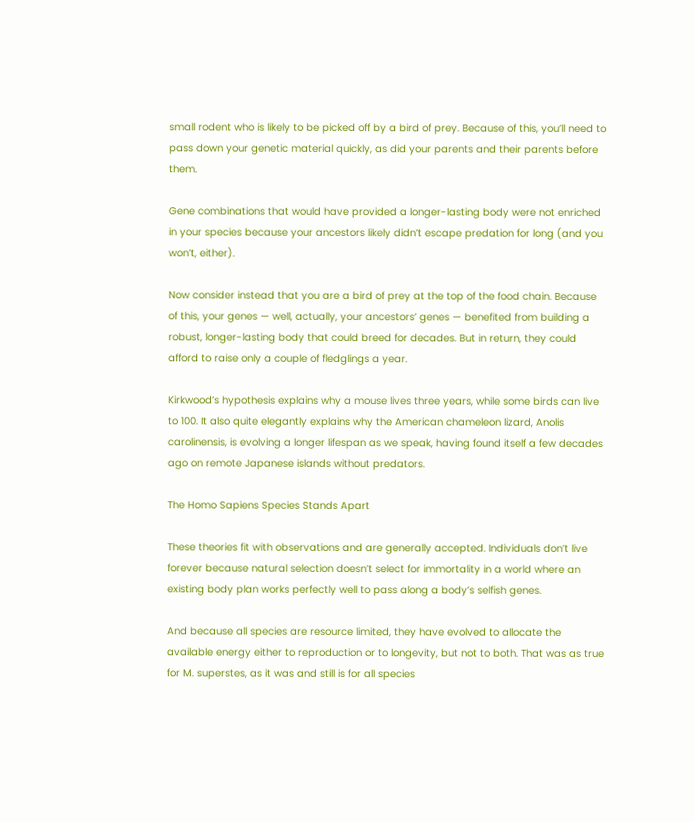small rodent who is likely to be picked off by a bird of prey. Because of this, you’ll need to pass down your genetic material quickly, as did your parents and their parents before them.

Gene combinations that would have provided a longer-lasting body were not enriched in your species because your ancestors likely didn’t escape predation for long (and you won’t, either).

Now consider instead that you are a bird of prey at the top of the food chain. Because of this, your genes — well, actually, your ancestors’ genes — benefited from building a robust, longer-lasting body that could breed for decades. But in return, they could afford to raise only a couple of fledglings a year.

Kirkwood’s hypothesis explains why a mouse lives three years, while some birds can live to 100. It also quite elegantly explains why the American chameleon lizard, Anolis carolinensis, is evolving a longer lifespan as we speak, having found itself a few decades ago on remote Japanese islands without predators.

The Homo Sapiens Species Stands Apart

These theories fit with observations and are generally accepted. Individuals don’t live forever because natural selection doesn’t select for immortality in a world where an existing body plan works perfectly well to pass along a body’s selfish genes.

And because all species are resource limited, they have evolved to allocate the available energy either to reproduction or to longevity, but not to both. That was as true for M. superstes, as it was and still is for all species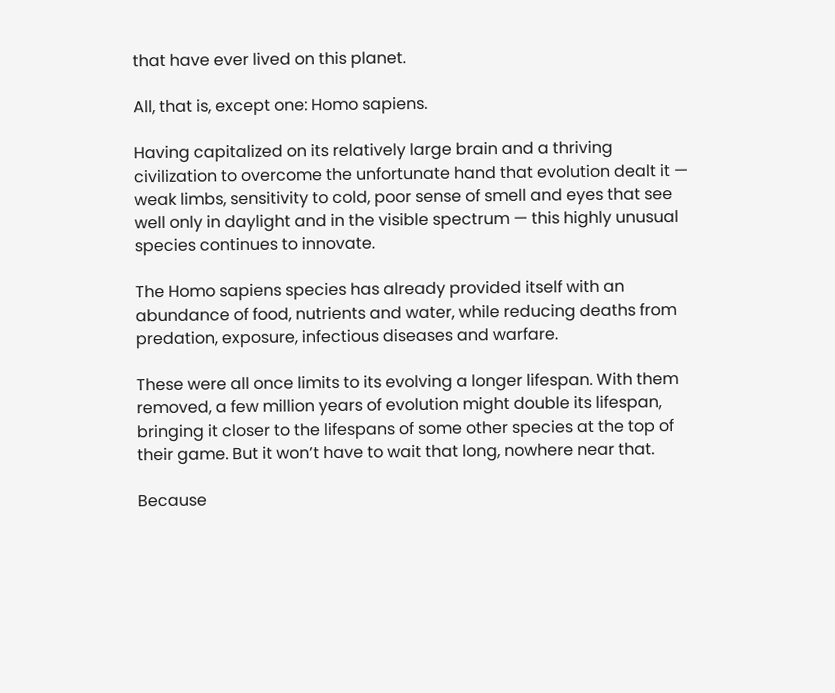that have ever lived on this planet.

All, that is, except one: Homo sapiens.

Having capitalized on its relatively large brain and a thriving civilization to overcome the unfortunate hand that evolution dealt it — weak limbs, sensitivity to cold, poor sense of smell and eyes that see well only in daylight and in the visible spectrum — this highly unusual species continues to innovate.

The Homo sapiens species has already provided itself with an abundance of food, nutrients and water, while reducing deaths from predation, exposure, infectious diseases and warfare.

These were all once limits to its evolving a longer lifespan. With them removed, a few million years of evolution might double its lifespan, bringing it closer to the lifespans of some other species at the top of their game. But it won’t have to wait that long, nowhere near that.

Because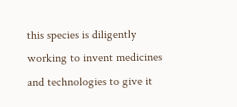this species is diligently working to invent medicines and technologies to give it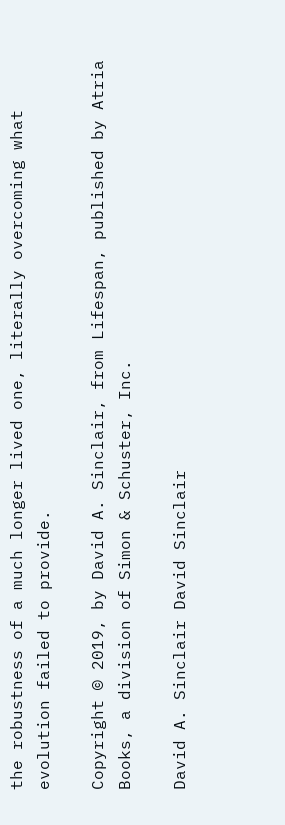the robustness of a much longer lived one, literally overcoming what evolution failed to provide.

Copyright © 2019, by David A. Sinclair, from Lifespan, published by Atria Books, a division of Simon & Schuster, Inc.

David A. Sinclair David Sinclair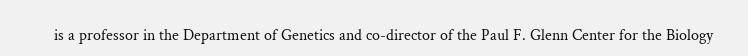is a professor in the Department of Genetics and co-director of the Paul F. Glenn Center for the Biology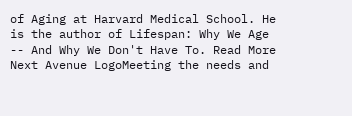of Aging at Harvard Medical School. He is the author of Lifespan: Why We Age -- And Why We Don't Have To. Read More
Next Avenue LogoMeeting the needs and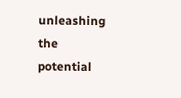unleashing the potential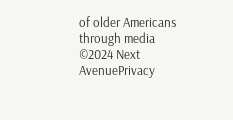of older Americans through media
©2024 Next AvenuePrivacy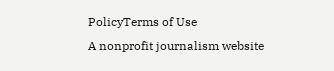PolicyTerms of Use
A nonprofit journalism website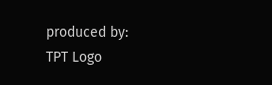produced by:
TPT Logo